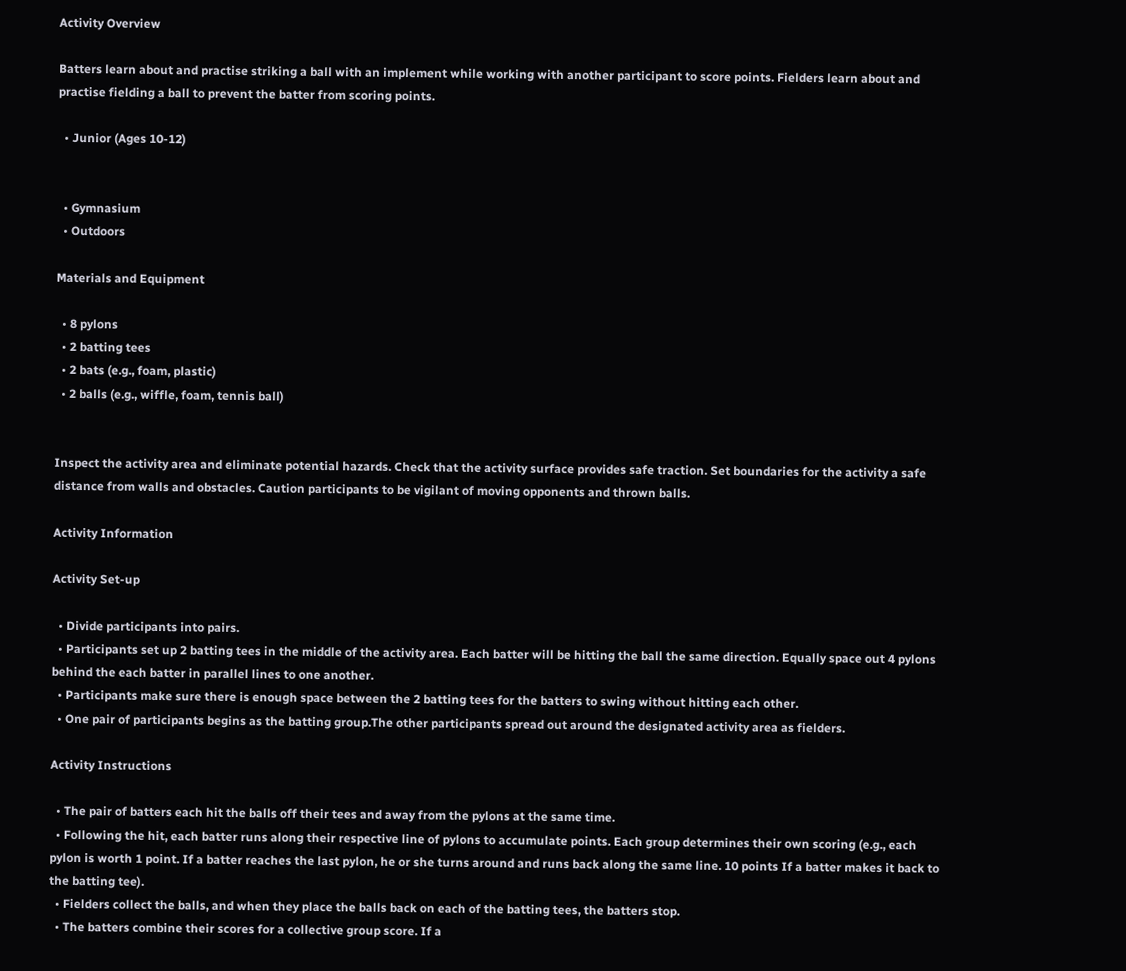Activity Overview

Batters learn about and practise striking a ball with an implement while working with another participant to score points. Fielders learn about and practise fielding a ball to prevent the batter from scoring points.

  • Junior (Ages 10-12)


  • Gymnasium
  • Outdoors

Materials and Equipment

  • 8 pylons
  • 2 batting tees
  • 2 bats (e.g., foam, plastic)
  • 2 balls (e.g., wiffle, foam, tennis ball)


Inspect the activity area and eliminate potential hazards. Check that the activity surface provides safe traction. Set boundaries for the activity a safe distance from walls and obstacles. Caution participants to be vigilant of moving opponents and thrown balls.

Activity Information

Activity Set-up

  • Divide participants into pairs.
  • Participants set up 2 batting tees in the middle of the activity area. Each batter will be hitting the ball the same direction. Equally space out 4 pylons behind the each batter in parallel lines to one another.
  • Participants make sure there is enough space between the 2 batting tees for the batters to swing without hitting each other.
  • One pair of participants begins as the batting group.The other participants spread out around the designated activity area as fielders.

Activity Instructions

  • The pair of batters each hit the balls off their tees and away from the pylons at the same time.
  • Following the hit, each batter runs along their respective line of pylons to accumulate points. Each group determines their own scoring (e.g., each pylon is worth 1 point. If a batter reaches the last pylon, he or she turns around and runs back along the same line. 10 points If a batter makes it back to the batting tee).
  • Fielders collect the balls, and when they place the balls back on each of the batting tees, the batters stop.
  • The batters combine their scores for a collective group score. If a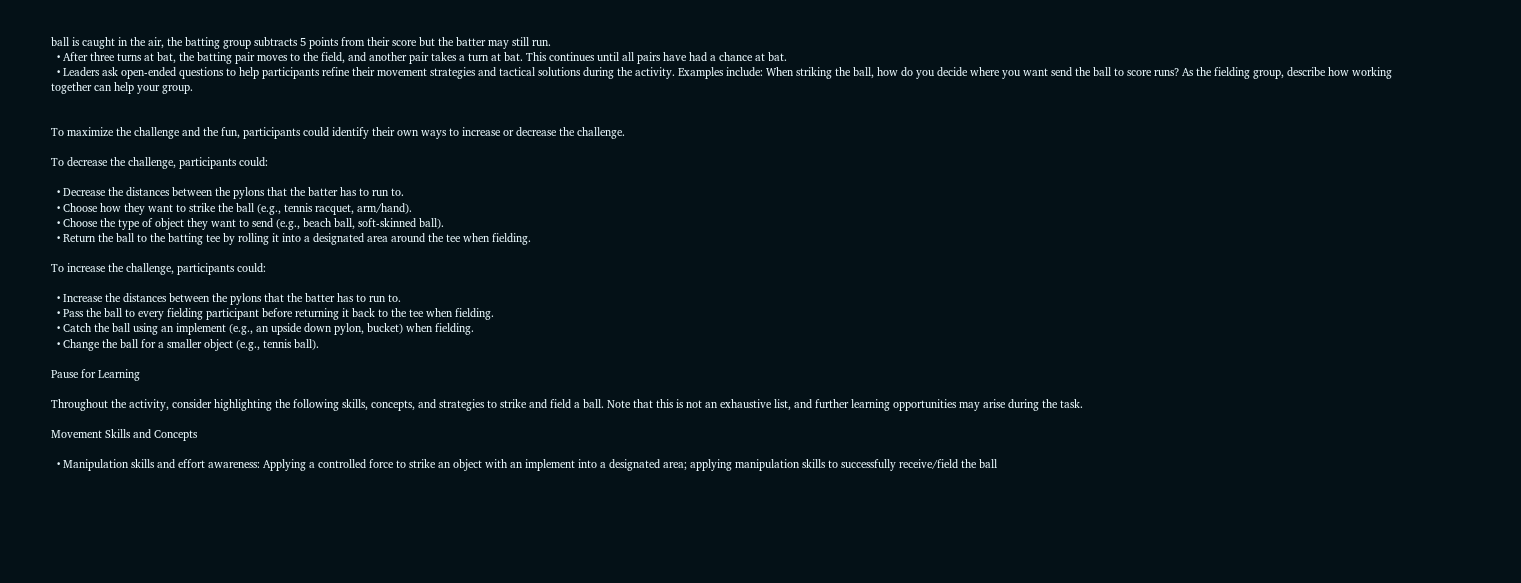ball is caught in the air, the batting group subtracts 5 points from their score but the batter may still run.
  • After three turns at bat, the batting pair moves to the field, and another pair takes a turn at bat. This continues until all pairs have had a chance at bat.
  • Leaders ask open-ended questions to help participants refine their movement strategies and tactical solutions during the activity. Examples include: When striking the ball, how do you decide where you want send the ball to score runs? As the fielding group, describe how working together can help your group.


To maximize the challenge and the fun, participants could identify their own ways to increase or decrease the challenge.

To decrease the challenge, participants could:

  • Decrease the distances between the pylons that the batter has to run to.
  • Choose how they want to strike the ball (e.g., tennis racquet, arm/hand).
  • Choose the type of object they want to send (e.g., beach ball, soft-skinned ball).
  • Return the ball to the batting tee by rolling it into a designated area around the tee when fielding.

To increase the challenge, participants could:

  • Increase the distances between the pylons that the batter has to run to.
  • Pass the ball to every fielding participant before returning it back to the tee when fielding.
  • Catch the ball using an implement (e.g., an upside down pylon, bucket) when fielding.
  • Change the ball for a smaller object (e.g., tennis ball).

Pause for Learning

Throughout the activity, consider highlighting the following skills, concepts, and strategies to strike and field a ball. Note that this is not an exhaustive list, and further learning opportunities may arise during the task.

Movement Skills and Concepts

  • Manipulation skills and effort awareness: Applying a controlled force to strike an object with an implement into a designated area; applying manipulation skills to successfully receive/field the ball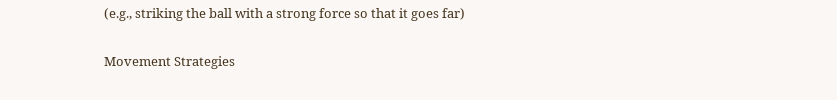(e.g., striking the ball with a strong force so that it goes far)

Movement Strategies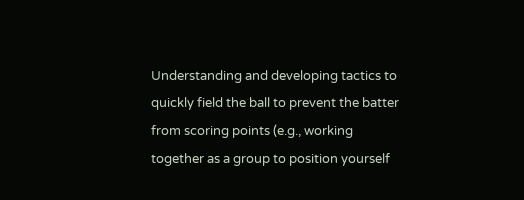Understanding and developing tactics to quickly field the ball to prevent the batter from scoring points (e.g., working together as a group to position yourself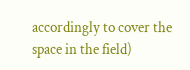accordingly to cover the space in the field)